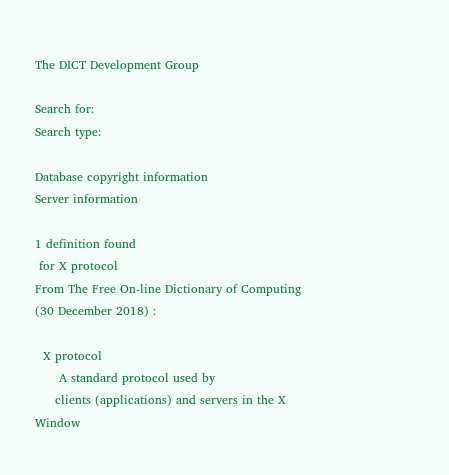The DICT Development Group

Search for:
Search type:

Database copyright information
Server information

1 definition found
 for X protocol
From The Free On-line Dictionary of Computing (30 December 2018) :

  X protocol
      A standard protocol used by
     clients (applications) and servers in the X Window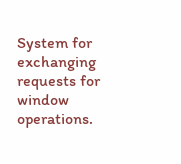System for exchanging requests for window operations.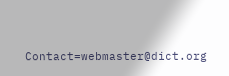Contact=webmaster@dict.org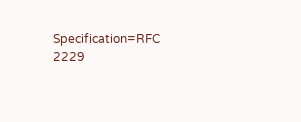Specification=RFC 2229